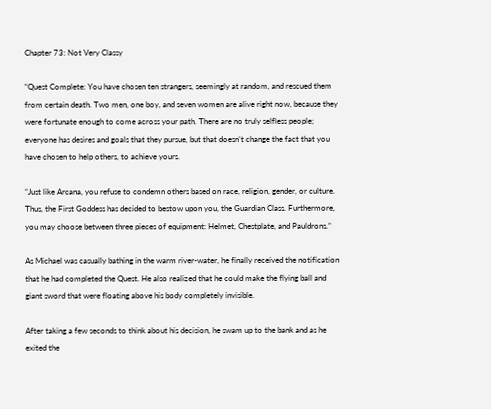Chapter 73: Not Very Classy

“Quest Complete: You have chosen ten strangers, seemingly at random, and rescued them from certain death. Two men, one boy, and seven women are alive right now, because they were fortunate enough to come across your path. There are no truly selfless people; everyone has desires and goals that they pursue, but that doesn’t change the fact that you have chosen to help others, to achieve yours.

“Just like Arcana, you refuse to condemn others based on race, religion, gender, or culture. Thus, the First Goddess has decided to bestow upon you, the Guardian Class. Furthermore, you may choose between three pieces of equipment: Helmet, Chestplate, and Pauldrons.”

As Michael was casually bathing in the warm river-water, he finally received the notification that he had completed the Quest. He also realized that he could make the flying ball and giant sword that were floating above his body completely invisible.

After taking a few seconds to think about his decision, he swam up to the bank and as he exited the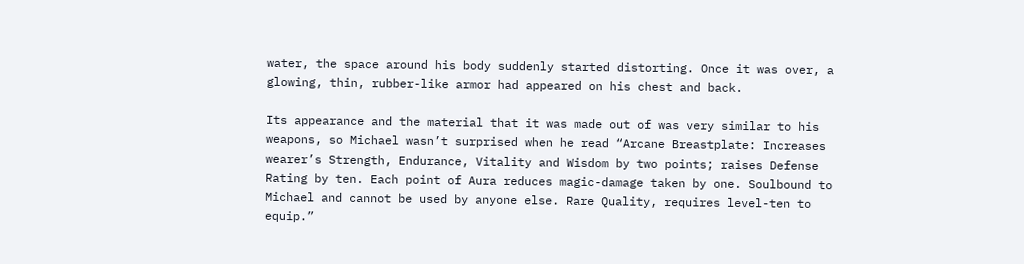water, the space around his body suddenly started distorting. Once it was over, a glowing, thin, rubber-like armor had appeared on his chest and back.

Its appearance and the material that it was made out of was very similar to his weapons, so Michael wasn’t surprised when he read “Arcane Breastplate: Increases wearer’s Strength, Endurance, Vitality and Wisdom by two points; raises Defense Rating by ten. Each point of Aura reduces magic-damage taken by one. Soulbound to Michael and cannot be used by anyone else. Rare Quality, requires level-ten to equip.”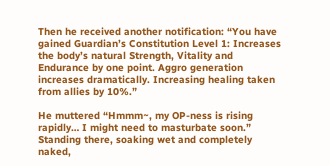Then he received another notification: “You have gained Guardian’s Constitution Level 1: Increases the body’s natural Strength, Vitality and Endurance by one point. Aggro generation increases dramatically. Increasing healing taken from allies by 10%.”

He muttered “Hmmm~, my OP-ness is rising rapidly… I might need to masturbate soon.” Standing there, soaking wet and completely naked,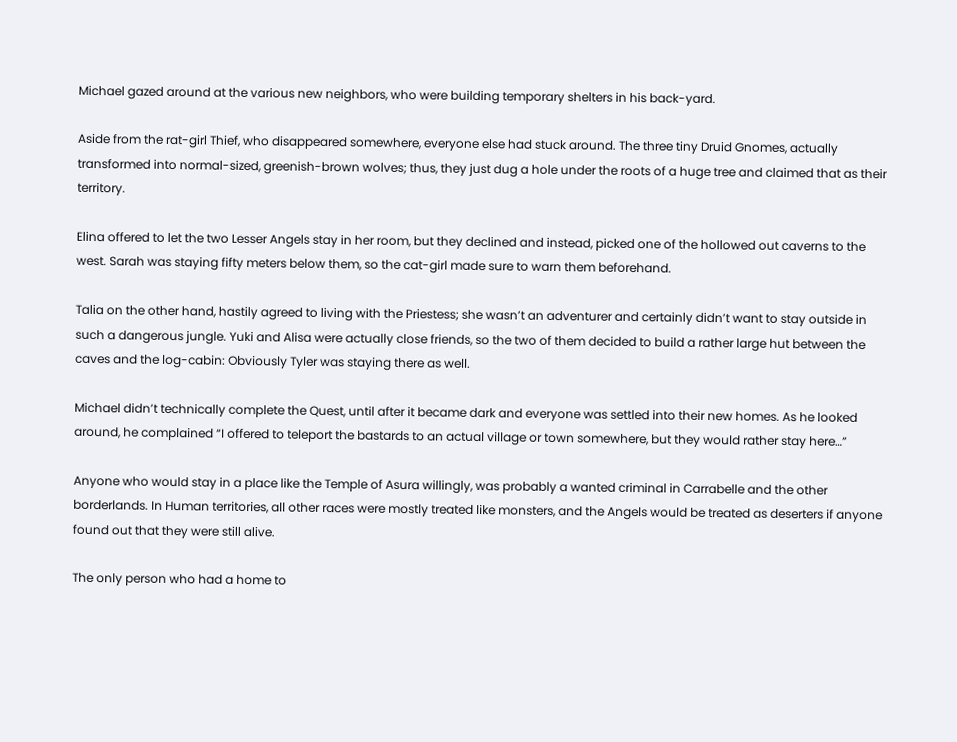Michael gazed around at the various new neighbors, who were building temporary shelters in his back-yard.

Aside from the rat-girl Thief, who disappeared somewhere, everyone else had stuck around. The three tiny Druid Gnomes, actually transformed into normal-sized, greenish-brown wolves; thus, they just dug a hole under the roots of a huge tree and claimed that as their territory.

Elina offered to let the two Lesser Angels stay in her room, but they declined and instead, picked one of the hollowed out caverns to the west. Sarah was staying fifty meters below them, so the cat-girl made sure to warn them beforehand.

Talia on the other hand, hastily agreed to living with the Priestess; she wasn’t an adventurer and certainly didn’t want to stay outside in such a dangerous jungle. Yuki and Alisa were actually close friends, so the two of them decided to build a rather large hut between the caves and the log-cabin: Obviously Tyler was staying there as well.

Michael didn’t technically complete the Quest, until after it became dark and everyone was settled into their new homes. As he looked around, he complained “I offered to teleport the bastards to an actual village or town somewhere, but they would rather stay here…”

Anyone who would stay in a place like the Temple of Asura willingly, was probably a wanted criminal in Carrabelle and the other borderlands. In Human territories, all other races were mostly treated like monsters, and the Angels would be treated as deserters if anyone found out that they were still alive.

The only person who had a home to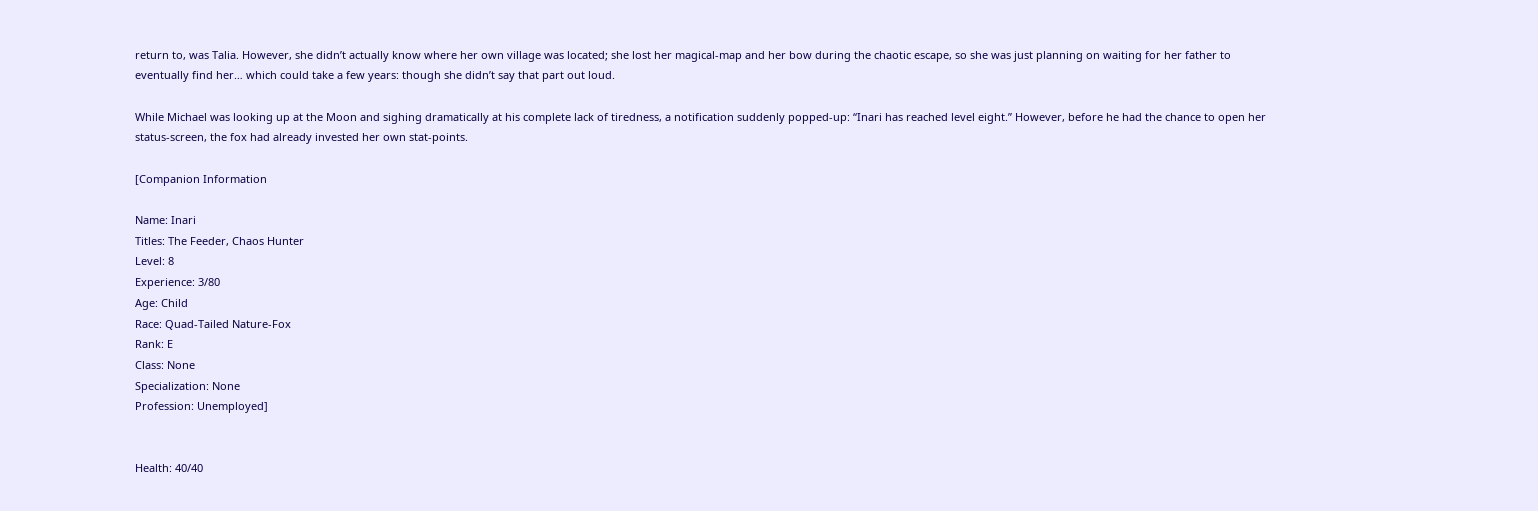return to, was Talia. However, she didn’t actually know where her own village was located; she lost her magical-map and her bow during the chaotic escape, so she was just planning on waiting for her father to eventually find her… which could take a few years: though she didn’t say that part out loud.

While Michael was looking up at the Moon and sighing dramatically at his complete lack of tiredness, a notification suddenly popped-up: “Inari has reached level eight.” However, before he had the chance to open her status-screen, the fox had already invested her own stat-points.

[Companion Information

Name: Inari
Titles: The Feeder, Chaos Hunter
Level: 8
Experience: 3/80
Age: Child
Race: Quad-Tailed Nature-Fox
Rank: E
Class: None
Specialization: None
Profession: Unemployed]


Health: 40/40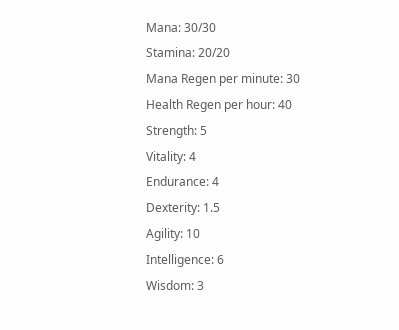Mana: 30/30
Stamina: 20/20
Mana Regen per minute: 30
Health Regen per hour: 40
Strength: 5
Vitality: 4
Endurance: 4
Dexterity: 1.5
Agility: 10
Intelligence: 6
Wisdom: 3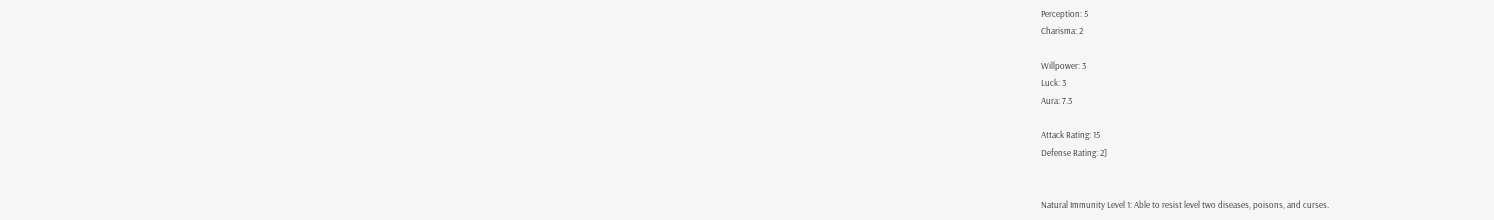Perception: 5
Charisma: 2

Willpower: 3
Luck: 3
Aura: 7.3

Attack Rating: 15
Defense Rating: 2]


Natural Immunity Level 1: Able to resist level two diseases, poisons, and curses.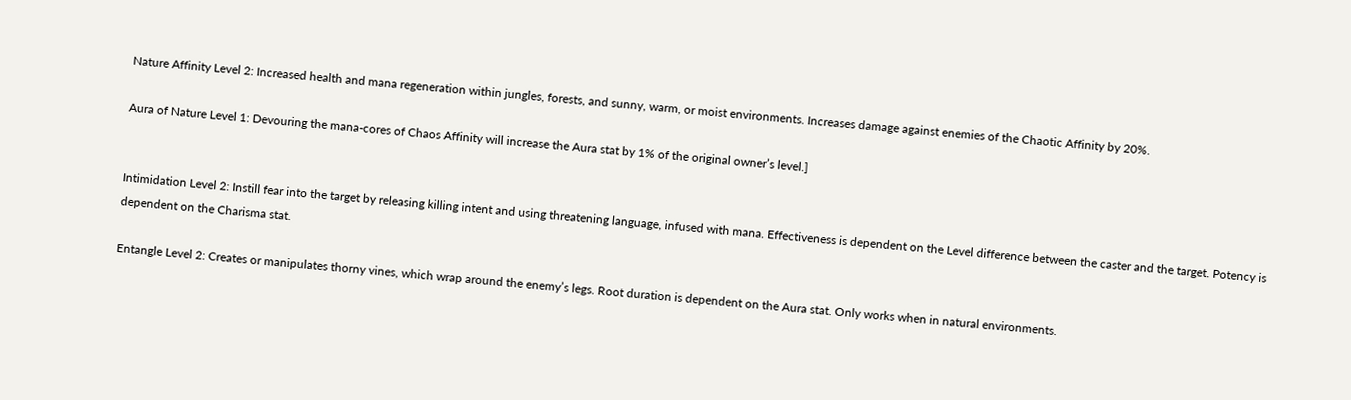Nature Affinity Level 2: Increased health and mana regeneration within jungles, forests, and sunny, warm, or moist environments. Increases damage against enemies of the Chaotic Affinity by 20%.

Aura of Nature Level 1: Devouring the mana-cores of Chaos Affinity will increase the Aura stat by 1% of the original owner’s level.]


Intimidation Level 2: Instill fear into the target by releasing killing intent and using threatening language, infused with mana. Effectiveness is dependent on the Level difference between the caster and the target. Potency is dependent on the Charisma stat.

Entangle Level 2: Creates or manipulates thorny vines, which wrap around the enemy’s legs. Root duration is dependent on the Aura stat. Only works when in natural environments.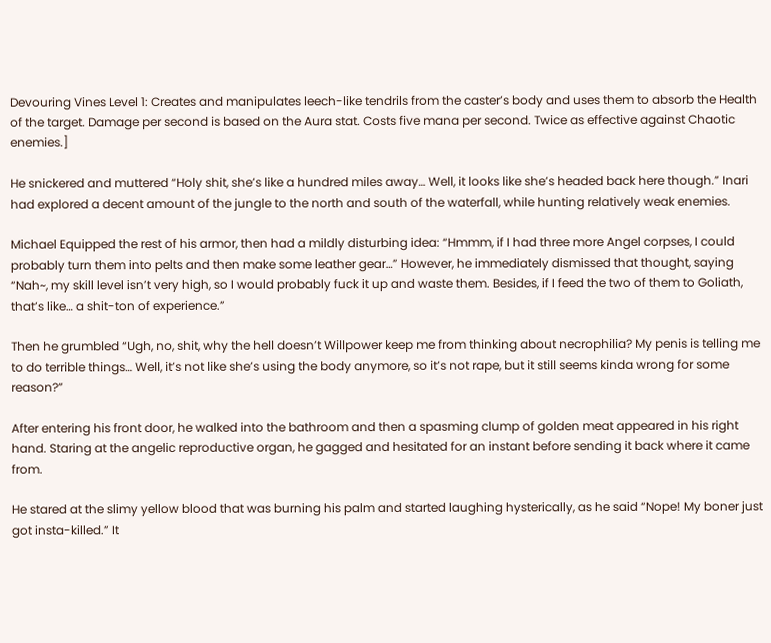Devouring Vines Level 1: Creates and manipulates leech-like tendrils from the caster’s body and uses them to absorb the Health of the target. Damage per second is based on the Aura stat. Costs five mana per second. Twice as effective against Chaotic enemies.]

He snickered and muttered “Holy shit, she’s like a hundred miles away… Well, it looks like she’s headed back here though.” Inari had explored a decent amount of the jungle to the north and south of the waterfall, while hunting relatively weak enemies.

Michael Equipped the rest of his armor, then had a mildly disturbing idea: “Hmmm, if I had three more Angel corpses, I could probably turn them into pelts and then make some leather gear…” However, he immediately dismissed that thought, saying “Nah~, my skill level isn’t very high, so I would probably fuck it up and waste them. Besides, if I feed the two of them to Goliath, that’s like… a shit-ton of experience.”

Then he grumbled “Ugh, no, shit, why the hell doesn’t Willpower keep me from thinking about necrophilia? My penis is telling me to do terrible things… Well, it’s not like she’s using the body anymore, so it’s not rape, but it still seems kinda wrong for some reason?”

After entering his front door, he walked into the bathroom and then a spasming clump of golden meat appeared in his right hand. Staring at the angelic reproductive organ, he gagged and hesitated for an instant before sending it back where it came from.

He stared at the slimy yellow blood that was burning his palm and started laughing hysterically, as he said “Nope! My boner just got insta-killed.” It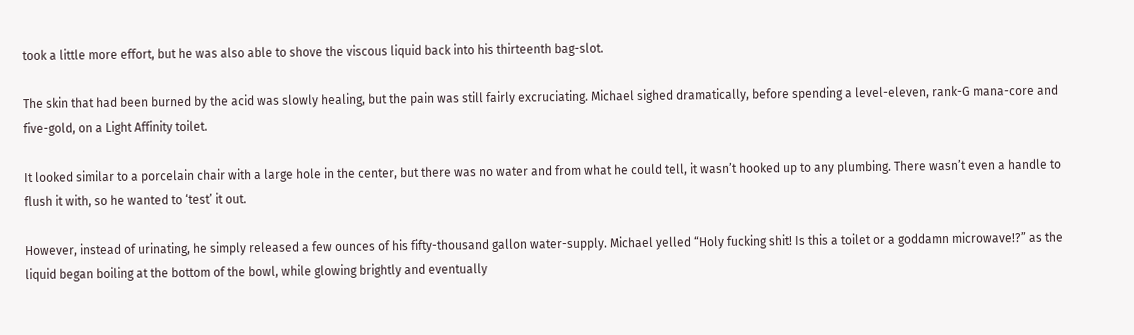took a little more effort, but he was also able to shove the viscous liquid back into his thirteenth bag-slot.

The skin that had been burned by the acid was slowly healing, but the pain was still fairly excruciating. Michael sighed dramatically, before spending a level-eleven, rank-G mana-core and five-gold, on a Light Affinity toilet.

It looked similar to a porcelain chair with a large hole in the center, but there was no water and from what he could tell, it wasn’t hooked up to any plumbing. There wasn’t even a handle to flush it with, so he wanted to ‘test’ it out.

However, instead of urinating, he simply released a few ounces of his fifty-thousand gallon water-supply. Michael yelled “Holy fucking shit! Is this a toilet or a goddamn microwave!?” as the liquid began boiling at the bottom of the bowl, while glowing brightly and eventually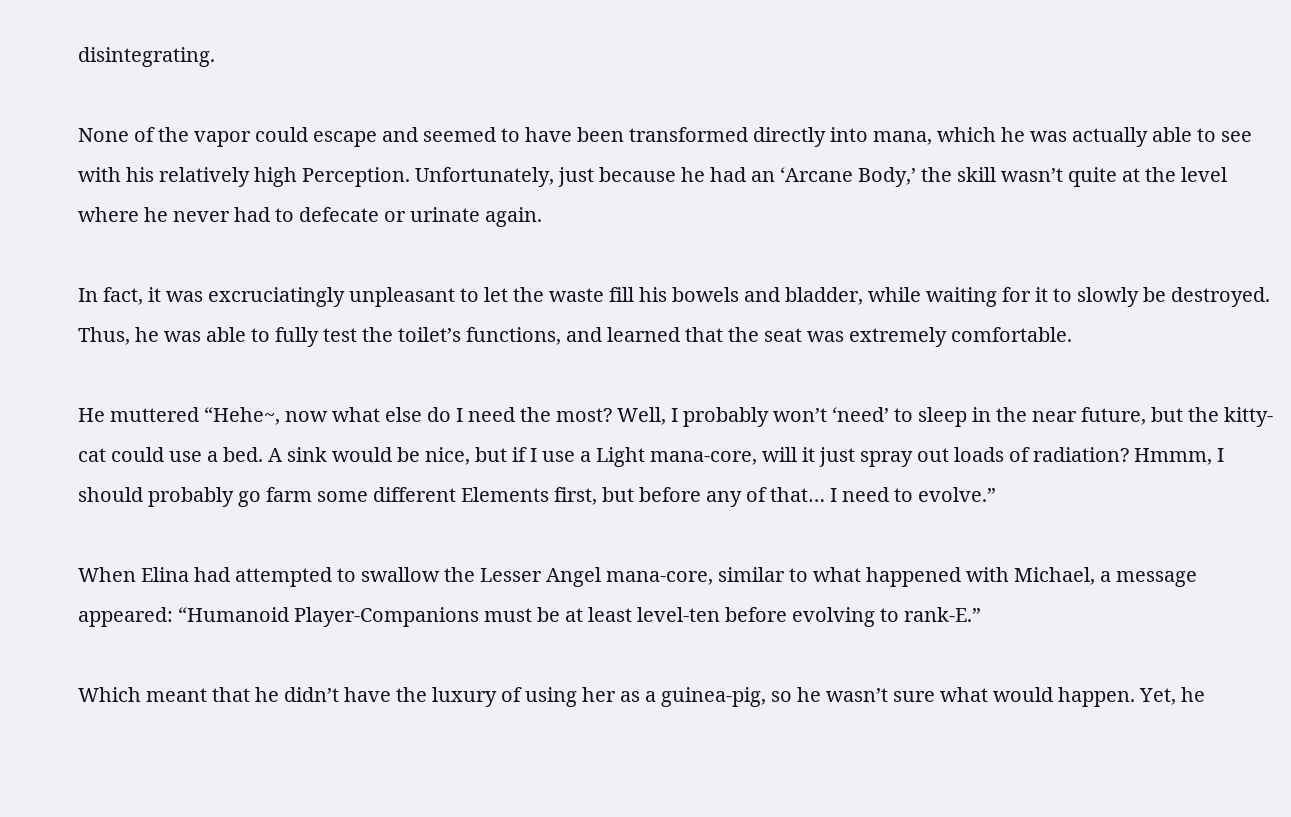disintegrating.

None of the vapor could escape and seemed to have been transformed directly into mana, which he was actually able to see with his relatively high Perception. Unfortunately, just because he had an ‘Arcane Body,’ the skill wasn’t quite at the level where he never had to defecate or urinate again.

In fact, it was excruciatingly unpleasant to let the waste fill his bowels and bladder, while waiting for it to slowly be destroyed. Thus, he was able to fully test the toilet’s functions, and learned that the seat was extremely comfortable.

He muttered “Hehe~, now what else do I need the most? Well, I probably won’t ‘need’ to sleep in the near future, but the kitty-cat could use a bed. A sink would be nice, but if I use a Light mana-core, will it just spray out loads of radiation? Hmmm, I should probably go farm some different Elements first, but before any of that… I need to evolve.”

When Elina had attempted to swallow the Lesser Angel mana-core, similar to what happened with Michael, a message appeared: “Humanoid Player-Companions must be at least level-ten before evolving to rank-E.”

Which meant that he didn’t have the luxury of using her as a guinea-pig, so he wasn’t sure what would happen. Yet, he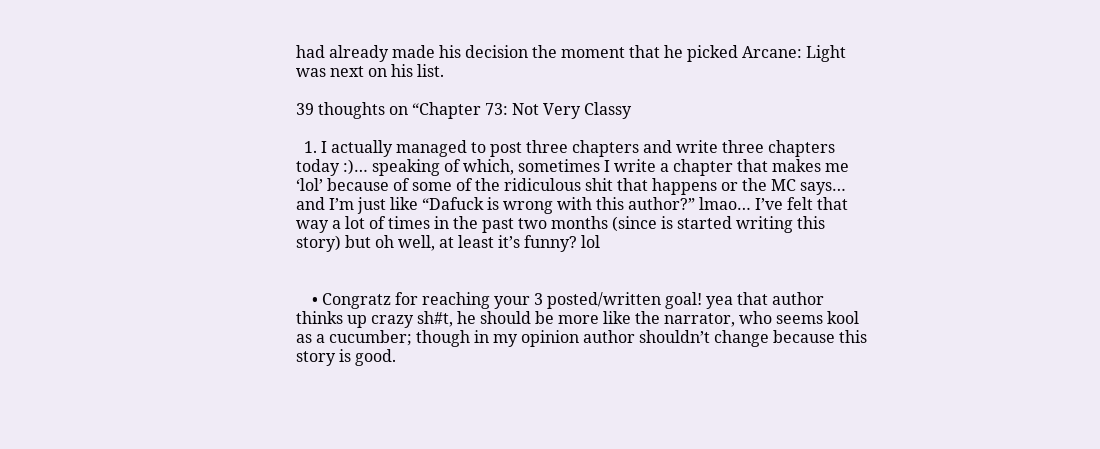had already made his decision the moment that he picked Arcane: Light was next on his list.

39 thoughts on “Chapter 73: Not Very Classy

  1. I actually managed to post three chapters and write three chapters today :)… speaking of which, sometimes I write a chapter that makes me ‘lol’ because of some of the ridiculous shit that happens or the MC says… and I’m just like “Dafuck is wrong with this author?” lmao… I’ve felt that way a lot of times in the past two months (since is started writing this story) but oh well, at least it’s funny? lol


    • Congratz for reaching your 3 posted/written goal! yea that author thinks up crazy sh#t, he should be more like the narrator, who seems kool as a cucumber; though in my opinion author shouldn’t change because this story is good.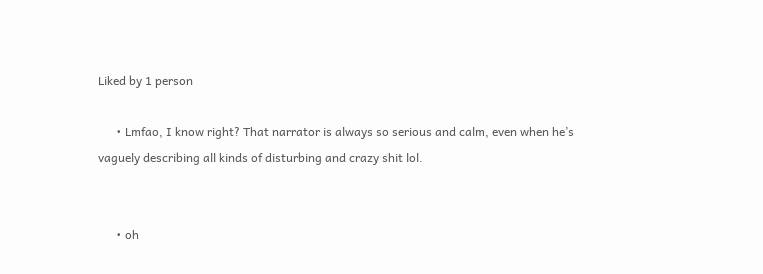Liked by 1 person

      • Lmfao, I know right? That narrator is always so serious and calm, even when he’s vaguely describing all kinds of disturbing and crazy shit lol.


      • oh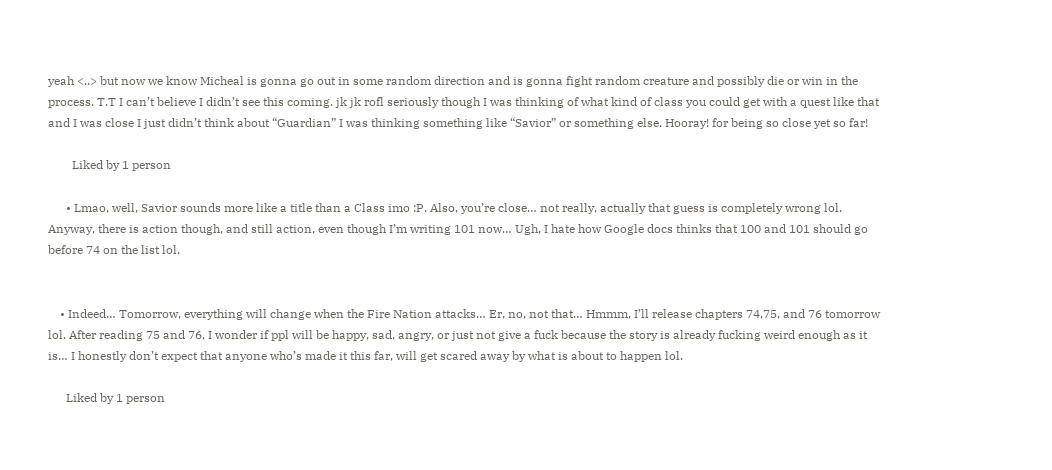yeah <..> but now we know Micheal is gonna go out in some random direction and is gonna fight random creature and possibly die or win in the process. T.T I can’t believe I didn’t see this coming. jk jk rofl seriously though I was thinking of what kind of class you could get with a quest like that and I was close I just didn’t think about “Guardian” I was thinking something like “Savior” or something else. Hooray! for being so close yet so far!

        Liked by 1 person

      • Lmao, well, Savior sounds more like a title than a Class imo :P. Also, you’re close… not really, actually that guess is completely wrong lol. Anyway, there is action though, and still action, even though I’m writing 101 now… Ugh, I hate how Google docs thinks that 100 and 101 should go before 74 on the list lol.


    • Indeed… Tomorrow, everything will change when the Fire Nation attacks… Er, no, not that… Hmmm, I’ll release chapters 74,75, and 76 tomorrow lol. After reading 75 and 76, I wonder if ppl will be happy, sad, angry, or just not give a fuck because the story is already fucking weird enough as it is… I honestly don’t expect that anyone who’s made it this far, will get scared away by what is about to happen lol.

      Liked by 1 person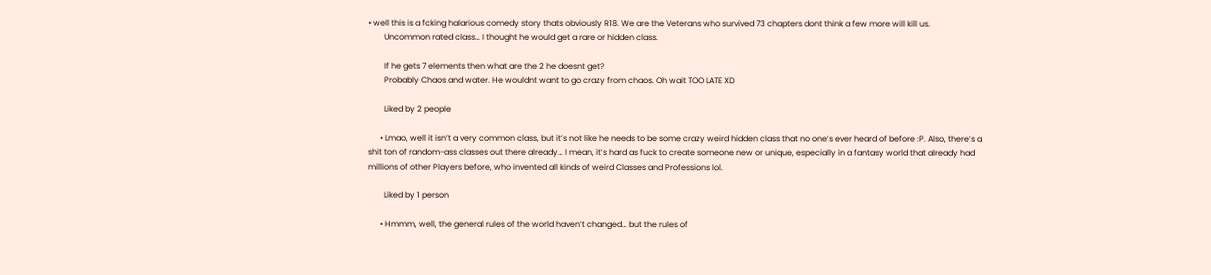• well this is a fcking halarious comedy story thats obviously R18. We are the Veterans who survived 73 chapters dont think a few more will kill us.
        Uncommon rated class… I thought he would get a rare or hidden class.

        If he gets 7 elements then what are the 2 he doesnt get?
        Probably Chaos and water. He wouldnt want to go crazy from chaos. Oh wait TOO LATE XD

        Liked by 2 people

      • Lmao, well it isn’t a very common class, but it’s not like he needs to be some crazy weird hidden class that no one’s ever heard of before :P. Also, there’s a shit ton of random-ass classes out there already… I mean, it’s hard as fuck to create someone new or unique, especially in a fantasy world that already had millions of other Players before, who invented all kinds of weird Classes and Professions lol.

        Liked by 1 person

      • Hmmm, well, the general rules of the world haven’t changed… but the rules of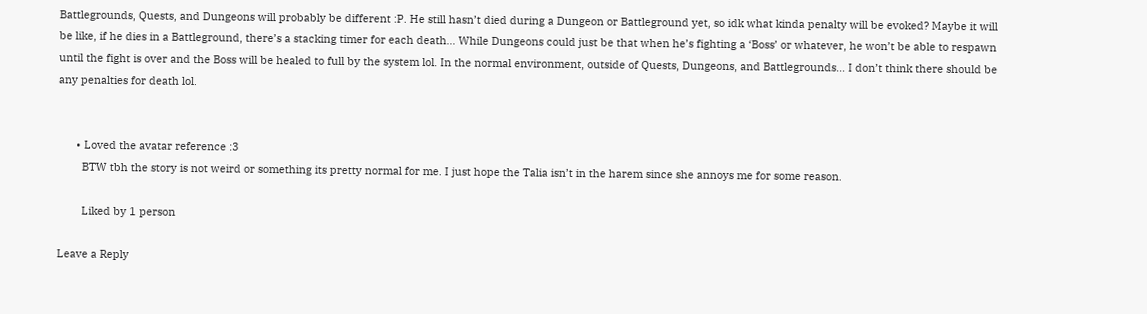Battlegrounds, Quests, and Dungeons will probably be different :P. He still hasn’t died during a Dungeon or Battleground yet, so idk what kinda penalty will be evoked? Maybe it will be like, if he dies in a Battleground, there’s a stacking timer for each death… While Dungeons could just be that when he’s fighting a ‘Boss’ or whatever, he won’t be able to respawn until the fight is over and the Boss will be healed to full by the system lol. In the normal environment, outside of Quests, Dungeons, and Battlegrounds… I don’t think there should be any penalties for death lol.


      • Loved the avatar reference :3
        BTW tbh the story is not weird or something its pretty normal for me. I just hope the Talia isn’t in the harem since she annoys me for some reason.

        Liked by 1 person

Leave a Reply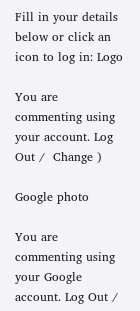Fill in your details below or click an icon to log in: Logo

You are commenting using your account. Log Out /  Change )

Google photo

You are commenting using your Google account. Log Out /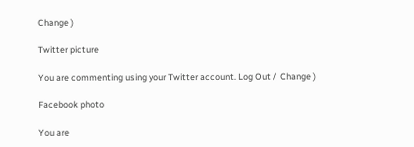Change )

Twitter picture

You are commenting using your Twitter account. Log Out /  Change )

Facebook photo

You are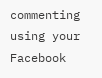commenting using your Facebook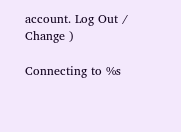account. Log Out /  Change )

Connecting to %s